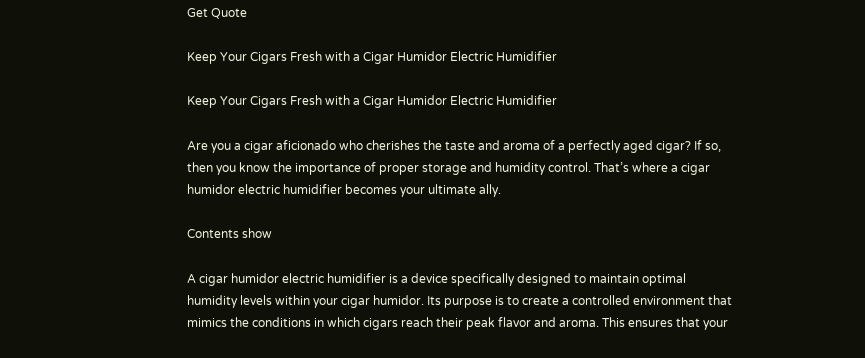Get Quote

Keep Your Cigars Fresh with a Cigar Humidor Electric Humidifier

Keep Your Cigars Fresh with a Cigar Humidor Electric Humidifier

Are you a cigar aficionado who cherishes the taste and aroma of a perfectly aged cigar? If so, then you know the importance of proper storage and humidity control. That’s where a cigar humidor electric humidifier becomes your ultimate ally.

Contents show

A cigar humidor electric humidifier is a device specifically designed to maintain optimal humidity levels within your cigar humidor. Its purpose is to create a controlled environment that mimics the conditions in which cigars reach their peak flavor and aroma. This ensures that your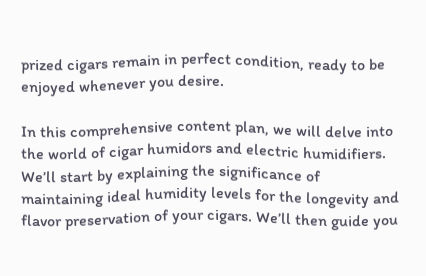prized cigars remain in perfect condition, ready to be enjoyed whenever you desire.

In this comprehensive content plan, we will delve into the world of cigar humidors and electric humidifiers. We’ll start by explaining the significance of maintaining ideal humidity levels for the longevity and flavor preservation of your cigars. We’ll then guide you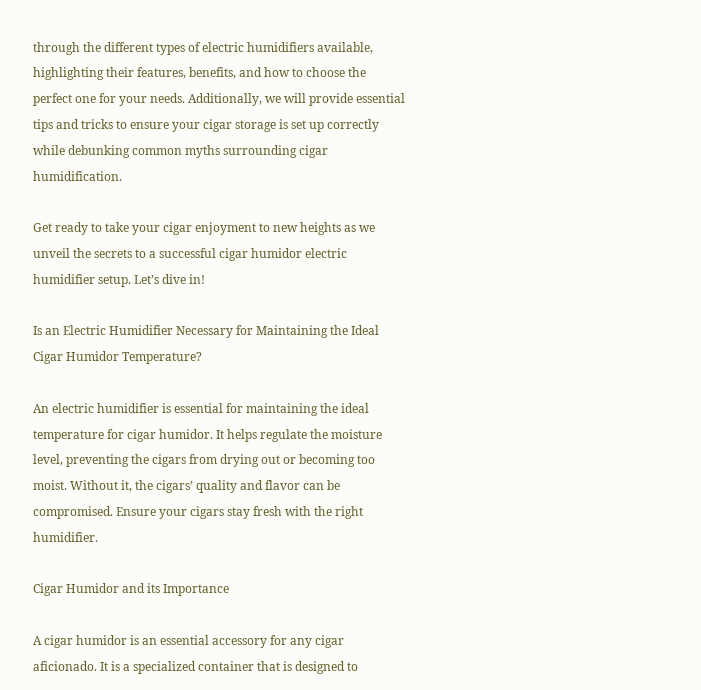through the different types of electric humidifiers available, highlighting their features, benefits, and how to choose the perfect one for your needs. Additionally, we will provide essential tips and tricks to ensure your cigar storage is set up correctly while debunking common myths surrounding cigar humidification.

Get ready to take your cigar enjoyment to new heights as we unveil the secrets to a successful cigar humidor electric humidifier setup. Let’s dive in!

Is an Electric Humidifier Necessary for Maintaining the Ideal Cigar Humidor Temperature?

An electric humidifier is essential for maintaining the ideal temperature for cigar humidor. It helps regulate the moisture level, preventing the cigars from drying out or becoming too moist. Without it, the cigars’ quality and flavor can be compromised. Ensure your cigars stay fresh with the right humidifier.

Cigar Humidor and its Importance

A cigar humidor is an essential accessory for any cigar aficionado. It is a specialized container that is designed to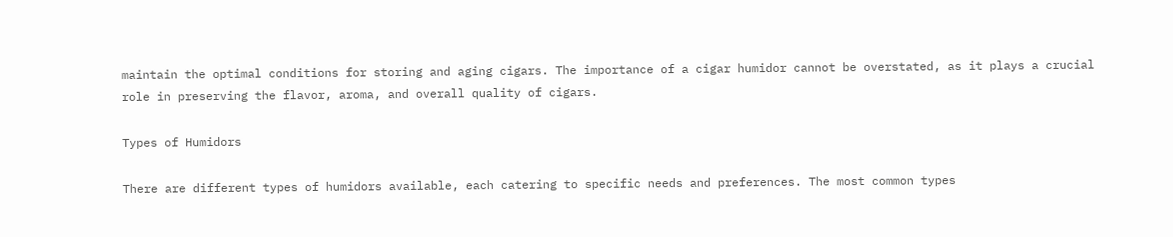maintain the optimal conditions for storing and aging cigars. The importance of a cigar humidor cannot be overstated, as it plays a crucial role in preserving the flavor, aroma, and overall quality of cigars.

Types of Humidors

There are different types of humidors available, each catering to specific needs and preferences. The most common types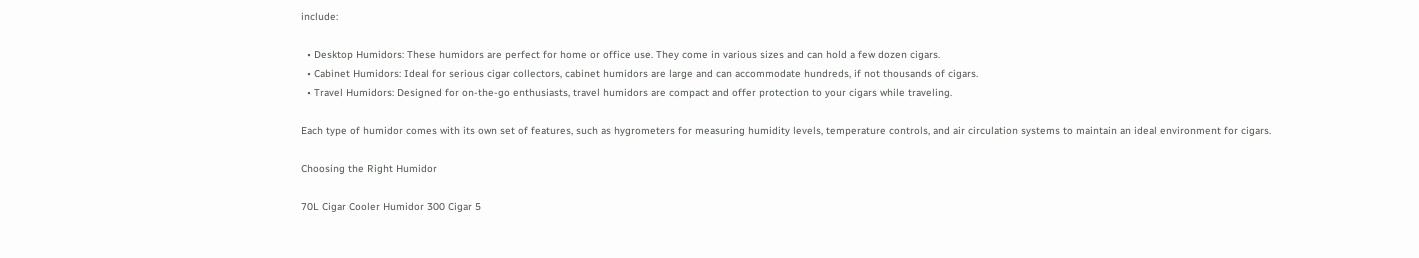include:

  • Desktop Humidors: These humidors are perfect for home or office use. They come in various sizes and can hold a few dozen cigars.
  • Cabinet Humidors: Ideal for serious cigar collectors, cabinet humidors are large and can accommodate hundreds, if not thousands of cigars.
  • Travel Humidors: Designed for on-the-go enthusiasts, travel humidors are compact and offer protection to your cigars while traveling.

Each type of humidor comes with its own set of features, such as hygrometers for measuring humidity levels, temperature controls, and air circulation systems to maintain an ideal environment for cigars.

Choosing the Right Humidor

70L Cigar Cooler Humidor 300 Cigar 5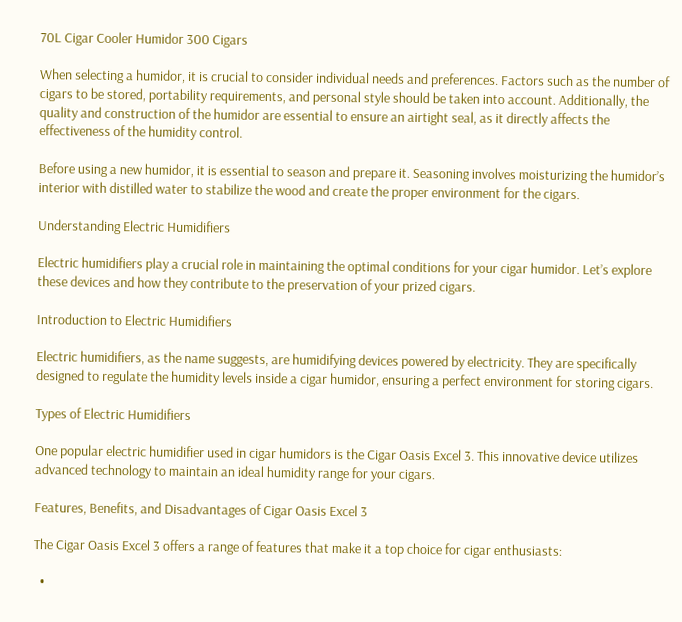70L Cigar Cooler Humidor 300 Cigars

When selecting a humidor, it is crucial to consider individual needs and preferences. Factors such as the number of cigars to be stored, portability requirements, and personal style should be taken into account. Additionally, the quality and construction of the humidor are essential to ensure an airtight seal, as it directly affects the effectiveness of the humidity control.

Before using a new humidor, it is essential to season and prepare it. Seasoning involves moisturizing the humidor’s interior with distilled water to stabilize the wood and create the proper environment for the cigars.

Understanding Electric Humidifiers

Electric humidifiers play a crucial role in maintaining the optimal conditions for your cigar humidor. Let’s explore these devices and how they contribute to the preservation of your prized cigars.

Introduction to Electric Humidifiers

Electric humidifiers, as the name suggests, are humidifying devices powered by electricity. They are specifically designed to regulate the humidity levels inside a cigar humidor, ensuring a perfect environment for storing cigars.

Types of Electric Humidifiers

One popular electric humidifier used in cigar humidors is the Cigar Oasis Excel 3. This innovative device utilizes advanced technology to maintain an ideal humidity range for your cigars.

Features, Benefits, and Disadvantages of Cigar Oasis Excel 3

The Cigar Oasis Excel 3 offers a range of features that make it a top choice for cigar enthusiasts:

  •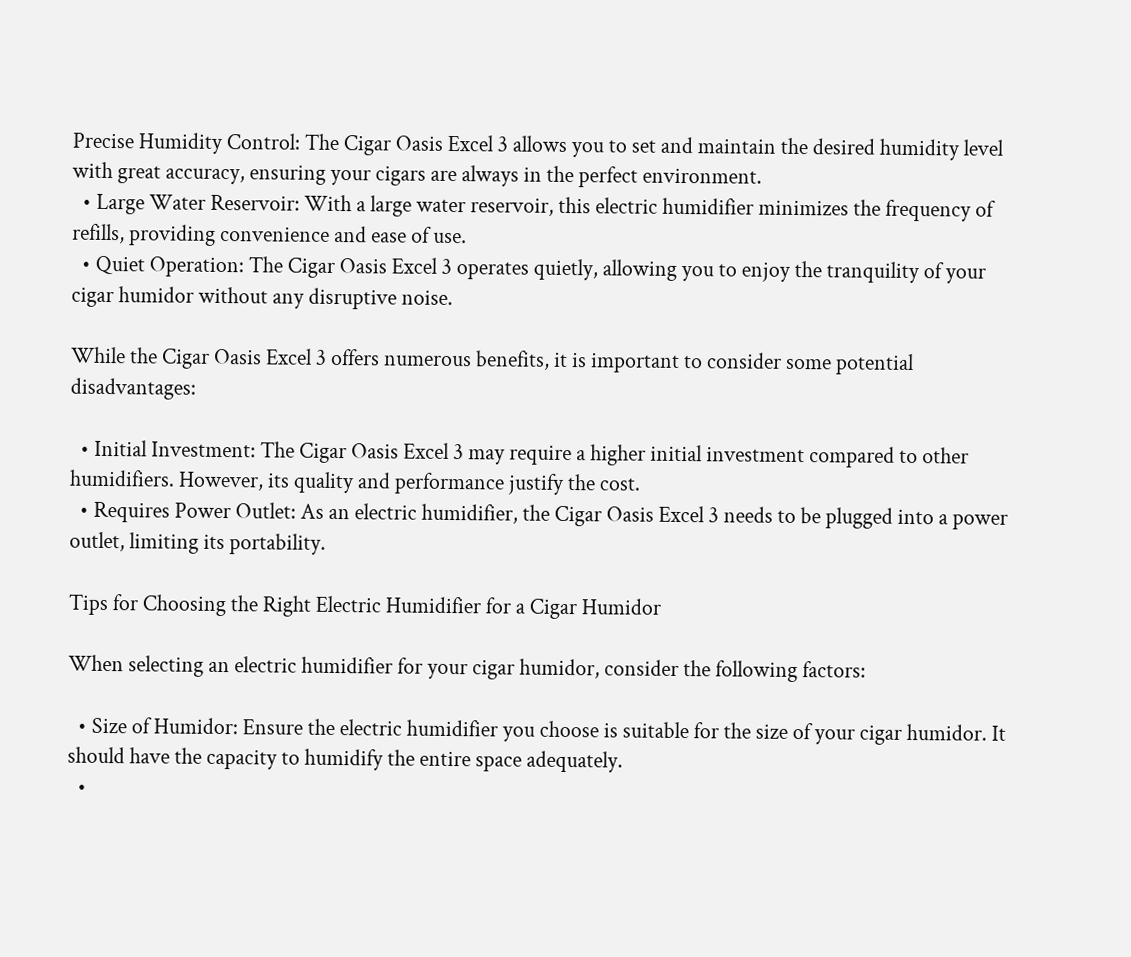Precise Humidity Control: The Cigar Oasis Excel 3 allows you to set and maintain the desired humidity level with great accuracy, ensuring your cigars are always in the perfect environment.
  • Large Water Reservoir: With a large water reservoir, this electric humidifier minimizes the frequency of refills, providing convenience and ease of use.
  • Quiet Operation: The Cigar Oasis Excel 3 operates quietly, allowing you to enjoy the tranquility of your cigar humidor without any disruptive noise.

While the Cigar Oasis Excel 3 offers numerous benefits, it is important to consider some potential disadvantages:

  • Initial Investment: The Cigar Oasis Excel 3 may require a higher initial investment compared to other humidifiers. However, its quality and performance justify the cost.
  • Requires Power Outlet: As an electric humidifier, the Cigar Oasis Excel 3 needs to be plugged into a power outlet, limiting its portability.

Tips for Choosing the Right Electric Humidifier for a Cigar Humidor

When selecting an electric humidifier for your cigar humidor, consider the following factors:

  • Size of Humidor: Ensure the electric humidifier you choose is suitable for the size of your cigar humidor. It should have the capacity to humidify the entire space adequately.
  •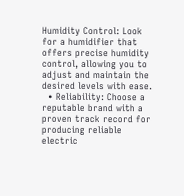Humidity Control: Look for a humidifier that offers precise humidity control, allowing you to adjust and maintain the desired levels with ease.
  • Reliability: Choose a reputable brand with a proven track record for producing reliable electric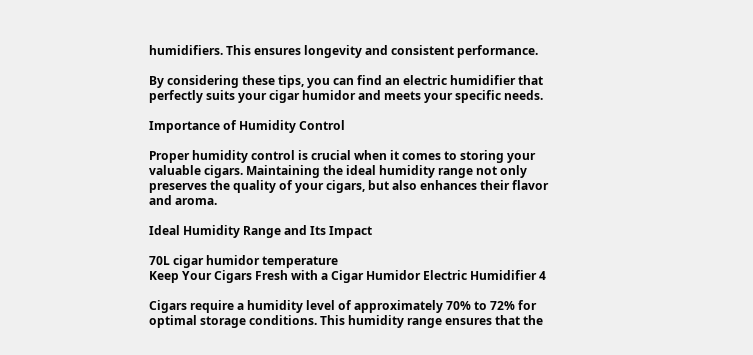humidifiers. This ensures longevity and consistent performance.

By considering these tips, you can find an electric humidifier that perfectly suits your cigar humidor and meets your specific needs.

Importance of Humidity Control

Proper humidity control is crucial when it comes to storing your valuable cigars. Maintaining the ideal humidity range not only preserves the quality of your cigars, but also enhances their flavor and aroma.

Ideal Humidity Range and Its Impact

70L cigar humidor temperature
Keep Your Cigars Fresh with a Cigar Humidor Electric Humidifier 4

Cigars require a humidity level of approximately 70% to 72% for optimal storage conditions. This humidity range ensures that the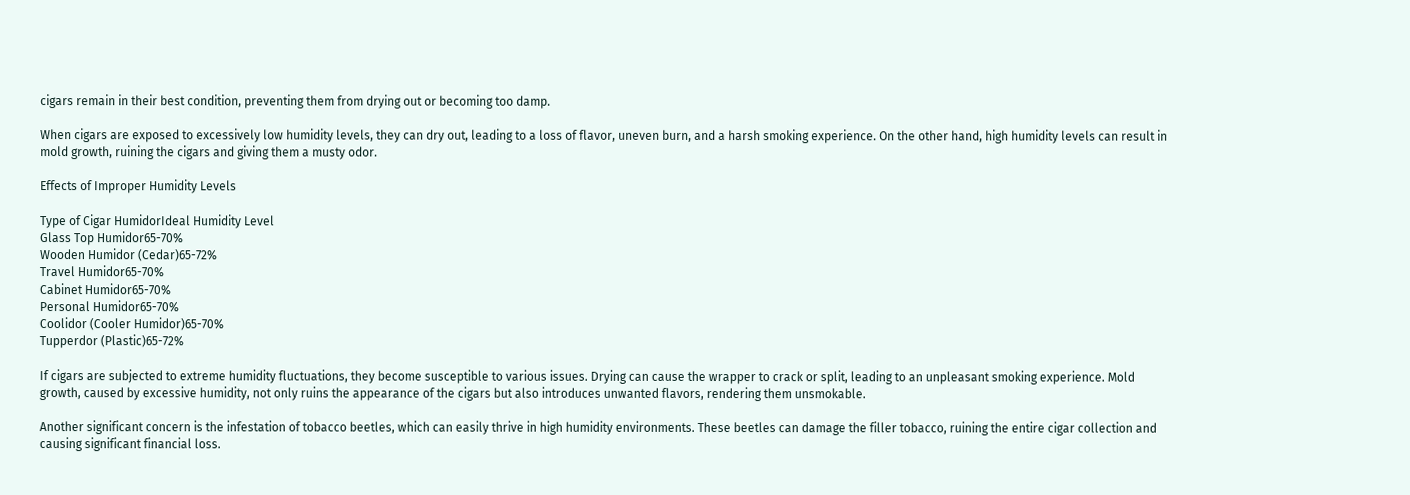cigars remain in their best condition, preventing them from drying out or becoming too damp.

When cigars are exposed to excessively low humidity levels, they can dry out, leading to a loss of flavor, uneven burn, and a harsh smoking experience. On the other hand, high humidity levels can result in mold growth, ruining the cigars and giving them a musty odor.

Effects of Improper Humidity Levels

Type of Cigar HumidorIdeal Humidity Level
Glass Top Humidor65-70%
Wooden Humidor (Cedar)65-72%
Travel Humidor65-70%
Cabinet Humidor65-70%
Personal Humidor65-70%
Coolidor (Cooler Humidor)65-70%
Tupperdor (Plastic)65-72%

If cigars are subjected to extreme humidity fluctuations, they become susceptible to various issues. Drying can cause the wrapper to crack or split, leading to an unpleasant smoking experience. Mold growth, caused by excessive humidity, not only ruins the appearance of the cigars but also introduces unwanted flavors, rendering them unsmokable.

Another significant concern is the infestation of tobacco beetles, which can easily thrive in high humidity environments. These beetles can damage the filler tobacco, ruining the entire cigar collection and causing significant financial loss.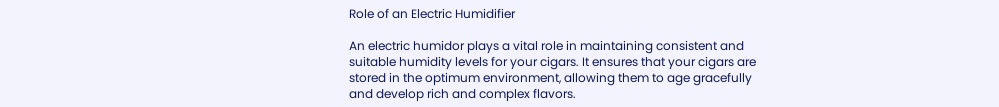Role of an Electric Humidifier

An electric humidor plays a vital role in maintaining consistent and suitable humidity levels for your cigars. It ensures that your cigars are stored in the optimum environment, allowing them to age gracefully and develop rich and complex flavors.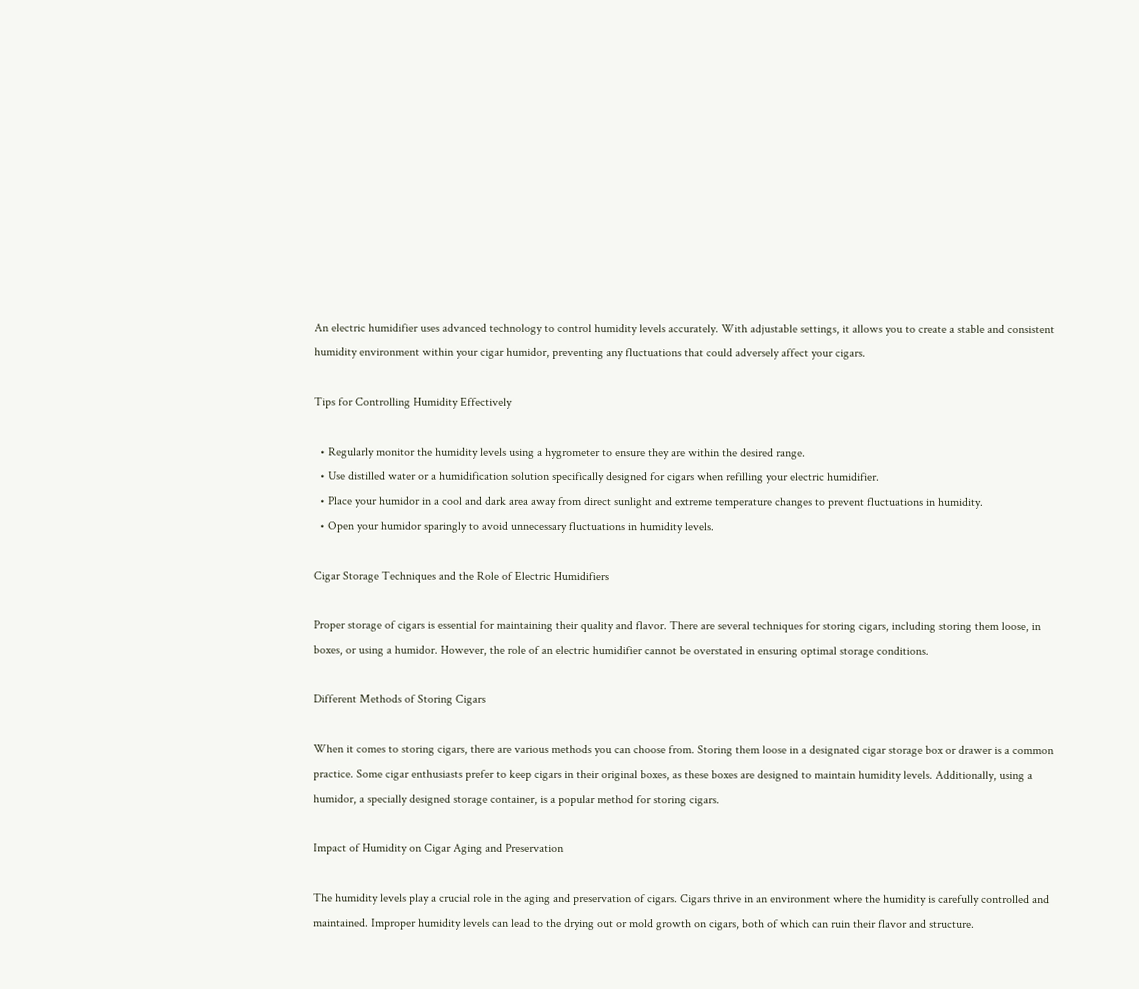An electric humidifier uses advanced technology to control humidity levels accurately. With adjustable settings, it allows you to create a stable and consistent humidity environment within your cigar humidor, preventing any fluctuations that could adversely affect your cigars.

Tips for Controlling Humidity Effectively

  • Regularly monitor the humidity levels using a hygrometer to ensure they are within the desired range.
  • Use distilled water or a humidification solution specifically designed for cigars when refilling your electric humidifier.
  • Place your humidor in a cool and dark area away from direct sunlight and extreme temperature changes to prevent fluctuations in humidity.
  • Open your humidor sparingly to avoid unnecessary fluctuations in humidity levels.

Cigar Storage Techniques and the Role of Electric Humidifiers

Proper storage of cigars is essential for maintaining their quality and flavor. There are several techniques for storing cigars, including storing them loose, in boxes, or using a humidor. However, the role of an electric humidifier cannot be overstated in ensuring optimal storage conditions.

Different Methods of Storing Cigars

When it comes to storing cigars, there are various methods you can choose from. Storing them loose in a designated cigar storage box or drawer is a common practice. Some cigar enthusiasts prefer to keep cigars in their original boxes, as these boxes are designed to maintain humidity levels. Additionally, using a humidor, a specially designed storage container, is a popular method for storing cigars.

Impact of Humidity on Cigar Aging and Preservation

The humidity levels play a crucial role in the aging and preservation of cigars. Cigars thrive in an environment where the humidity is carefully controlled and maintained. Improper humidity levels can lead to the drying out or mold growth on cigars, both of which can ruin their flavor and structure.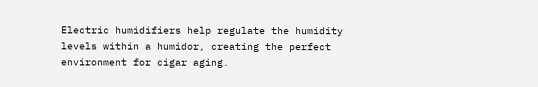Electric humidifiers help regulate the humidity levels within a humidor, creating the perfect environment for cigar aging.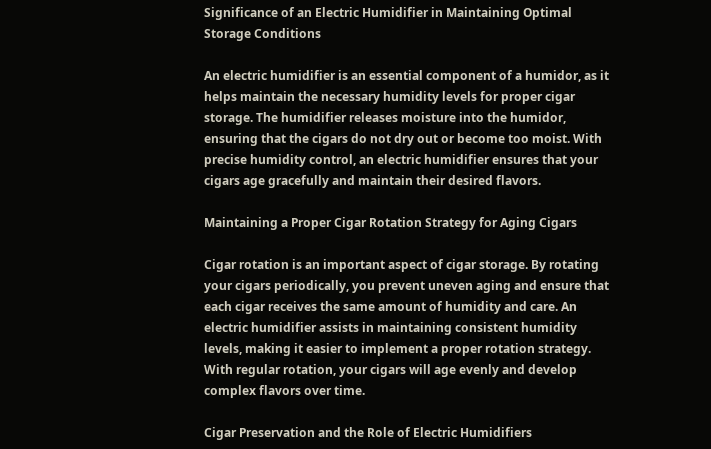Significance of an Electric Humidifier in Maintaining Optimal Storage Conditions

An electric humidifier is an essential component of a humidor, as it helps maintain the necessary humidity levels for proper cigar storage. The humidifier releases moisture into the humidor, ensuring that the cigars do not dry out or become too moist. With precise humidity control, an electric humidifier ensures that your cigars age gracefully and maintain their desired flavors.

Maintaining a Proper Cigar Rotation Strategy for Aging Cigars

Cigar rotation is an important aspect of cigar storage. By rotating your cigars periodically, you prevent uneven aging and ensure that each cigar receives the same amount of humidity and care. An electric humidifier assists in maintaining consistent humidity levels, making it easier to implement a proper rotation strategy. With regular rotation, your cigars will age evenly and develop complex flavors over time.

Cigar Preservation and the Role of Electric Humidifiers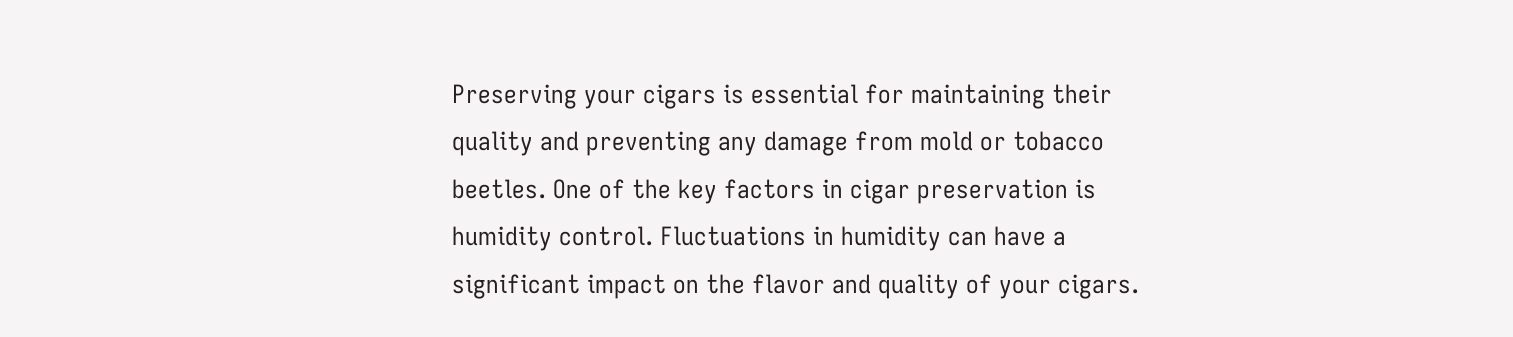Preserving your cigars is essential for maintaining their quality and preventing any damage from mold or tobacco beetles. One of the key factors in cigar preservation is humidity control. Fluctuations in humidity can have a significant impact on the flavor and quality of your cigars.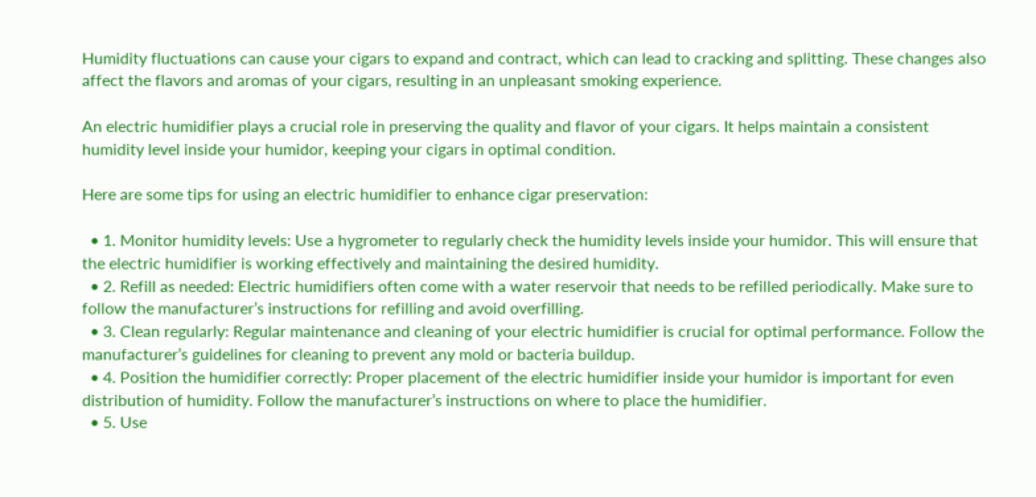Humidity fluctuations can cause your cigars to expand and contract, which can lead to cracking and splitting. These changes also affect the flavors and aromas of your cigars, resulting in an unpleasant smoking experience.

An electric humidifier plays a crucial role in preserving the quality and flavor of your cigars. It helps maintain a consistent humidity level inside your humidor, keeping your cigars in optimal condition.

Here are some tips for using an electric humidifier to enhance cigar preservation:

  • 1. Monitor humidity levels: Use a hygrometer to regularly check the humidity levels inside your humidor. This will ensure that the electric humidifier is working effectively and maintaining the desired humidity.
  • 2. Refill as needed: Electric humidifiers often come with a water reservoir that needs to be refilled periodically. Make sure to follow the manufacturer’s instructions for refilling and avoid overfilling.
  • 3. Clean regularly: Regular maintenance and cleaning of your electric humidifier is crucial for optimal performance. Follow the manufacturer’s guidelines for cleaning to prevent any mold or bacteria buildup.
  • 4. Position the humidifier correctly: Proper placement of the electric humidifier inside your humidor is important for even distribution of humidity. Follow the manufacturer’s instructions on where to place the humidifier.
  • 5. Use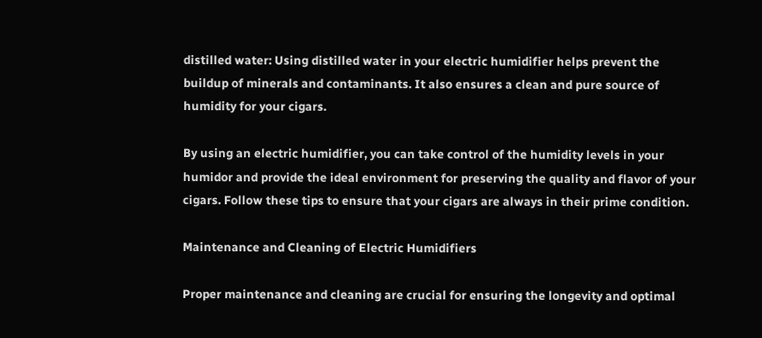distilled water: Using distilled water in your electric humidifier helps prevent the buildup of minerals and contaminants. It also ensures a clean and pure source of humidity for your cigars.

By using an electric humidifier, you can take control of the humidity levels in your humidor and provide the ideal environment for preserving the quality and flavor of your cigars. Follow these tips to ensure that your cigars are always in their prime condition.

Maintenance and Cleaning of Electric Humidifiers

Proper maintenance and cleaning are crucial for ensuring the longevity and optimal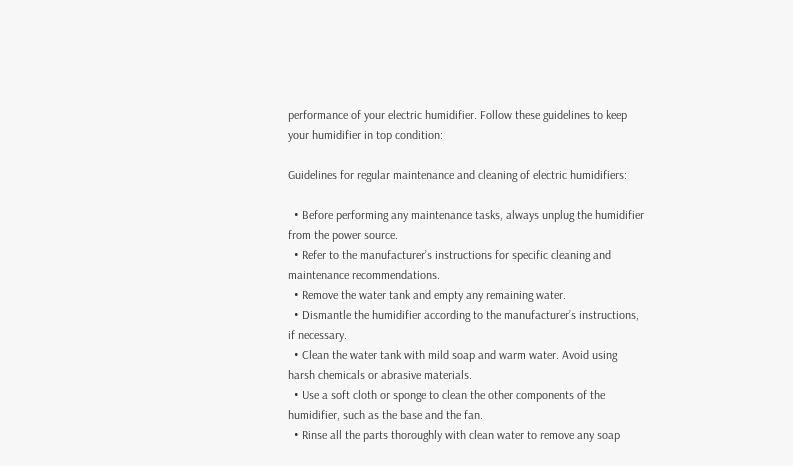performance of your electric humidifier. Follow these guidelines to keep your humidifier in top condition:

Guidelines for regular maintenance and cleaning of electric humidifiers:

  • Before performing any maintenance tasks, always unplug the humidifier from the power source.
  • Refer to the manufacturer’s instructions for specific cleaning and maintenance recommendations.
  • Remove the water tank and empty any remaining water.
  • Dismantle the humidifier according to the manufacturer’s instructions, if necessary.
  • Clean the water tank with mild soap and warm water. Avoid using harsh chemicals or abrasive materials.
  • Use a soft cloth or sponge to clean the other components of the humidifier, such as the base and the fan.
  • Rinse all the parts thoroughly with clean water to remove any soap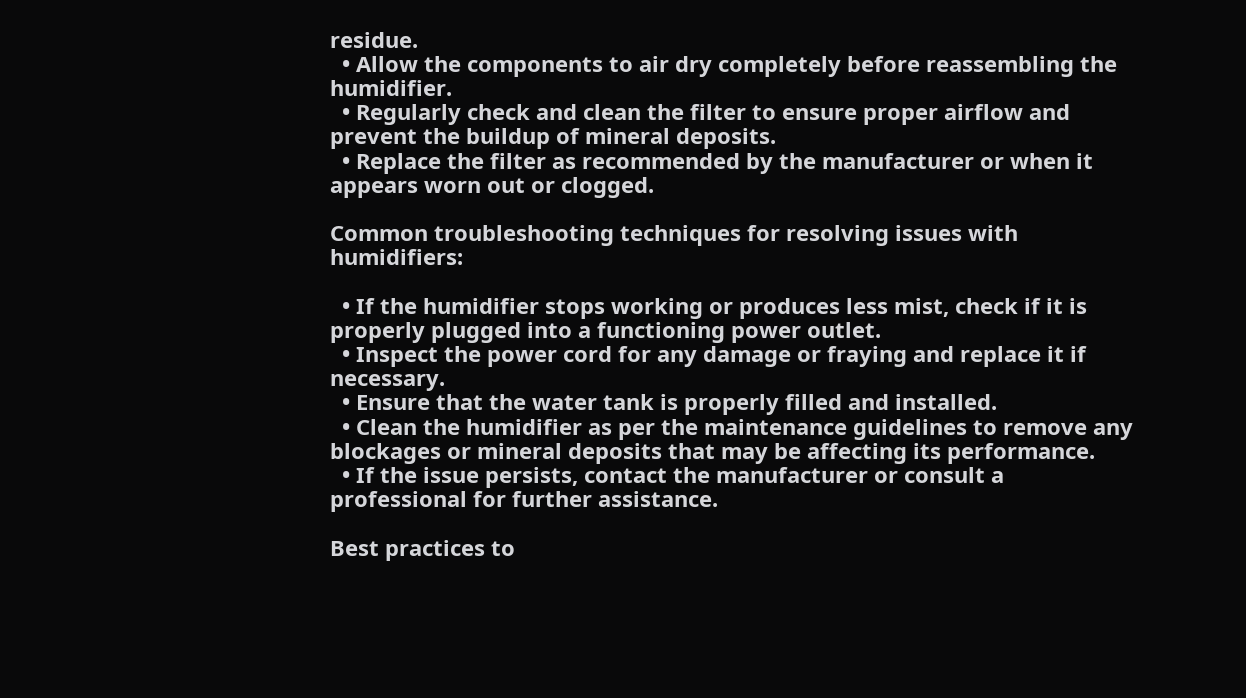residue.
  • Allow the components to air dry completely before reassembling the humidifier.
  • Regularly check and clean the filter to ensure proper airflow and prevent the buildup of mineral deposits.
  • Replace the filter as recommended by the manufacturer or when it appears worn out or clogged.

Common troubleshooting techniques for resolving issues with humidifiers:

  • If the humidifier stops working or produces less mist, check if it is properly plugged into a functioning power outlet.
  • Inspect the power cord for any damage or fraying and replace it if necessary.
  • Ensure that the water tank is properly filled and installed.
  • Clean the humidifier as per the maintenance guidelines to remove any blockages or mineral deposits that may be affecting its performance.
  • If the issue persists, contact the manufacturer or consult a professional for further assistance.

Best practices to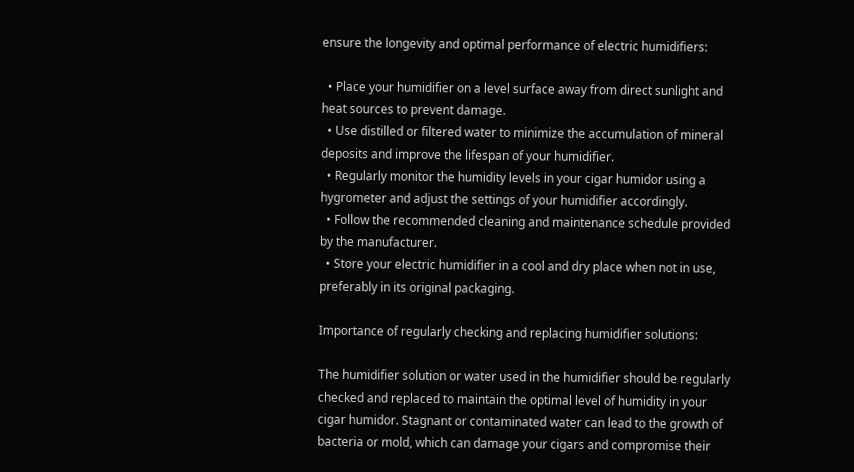ensure the longevity and optimal performance of electric humidifiers:

  • Place your humidifier on a level surface away from direct sunlight and heat sources to prevent damage.
  • Use distilled or filtered water to minimize the accumulation of mineral deposits and improve the lifespan of your humidifier.
  • Regularly monitor the humidity levels in your cigar humidor using a hygrometer and adjust the settings of your humidifier accordingly.
  • Follow the recommended cleaning and maintenance schedule provided by the manufacturer.
  • Store your electric humidifier in a cool and dry place when not in use, preferably in its original packaging.

Importance of regularly checking and replacing humidifier solutions:

The humidifier solution or water used in the humidifier should be regularly checked and replaced to maintain the optimal level of humidity in your cigar humidor. Stagnant or contaminated water can lead to the growth of bacteria or mold, which can damage your cigars and compromise their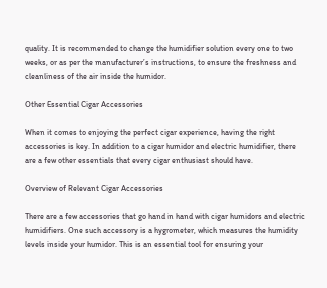quality. It is recommended to change the humidifier solution every one to two weeks, or as per the manufacturer’s instructions, to ensure the freshness and cleanliness of the air inside the humidor.

Other Essential Cigar Accessories

When it comes to enjoying the perfect cigar experience, having the right accessories is key. In addition to a cigar humidor and electric humidifier, there are a few other essentials that every cigar enthusiast should have.

Overview of Relevant Cigar Accessories

There are a few accessories that go hand in hand with cigar humidors and electric humidifiers. One such accessory is a hygrometer, which measures the humidity levels inside your humidor. This is an essential tool for ensuring your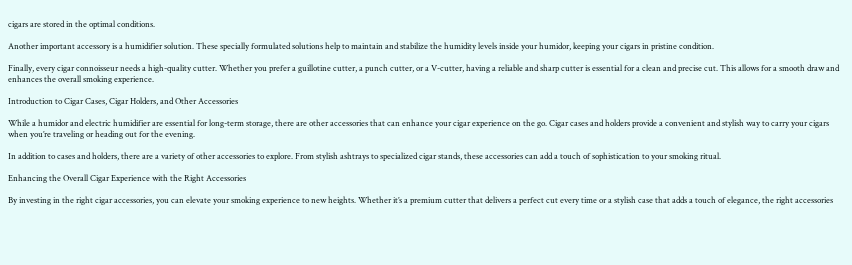cigars are stored in the optimal conditions.

Another important accessory is a humidifier solution. These specially formulated solutions help to maintain and stabilize the humidity levels inside your humidor, keeping your cigars in pristine condition.

Finally, every cigar connoisseur needs a high-quality cutter. Whether you prefer a guillotine cutter, a punch cutter, or a V-cutter, having a reliable and sharp cutter is essential for a clean and precise cut. This allows for a smooth draw and enhances the overall smoking experience.

Introduction to Cigar Cases, Cigar Holders, and Other Accessories

While a humidor and electric humidifier are essential for long-term storage, there are other accessories that can enhance your cigar experience on the go. Cigar cases and holders provide a convenient and stylish way to carry your cigars when you’re traveling or heading out for the evening.

In addition to cases and holders, there are a variety of other accessories to explore. From stylish ashtrays to specialized cigar stands, these accessories can add a touch of sophistication to your smoking ritual.

Enhancing the Overall Cigar Experience with the Right Accessories

By investing in the right cigar accessories, you can elevate your smoking experience to new heights. Whether it’s a premium cutter that delivers a perfect cut every time or a stylish case that adds a touch of elegance, the right accessories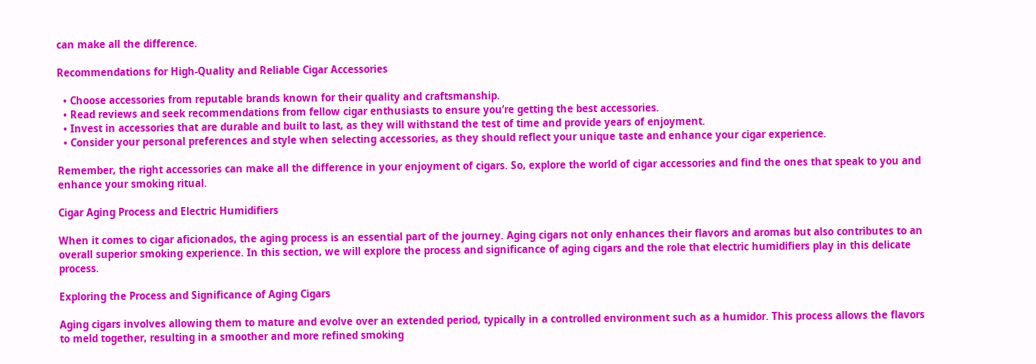can make all the difference.

Recommendations for High-Quality and Reliable Cigar Accessories

  • Choose accessories from reputable brands known for their quality and craftsmanship.
  • Read reviews and seek recommendations from fellow cigar enthusiasts to ensure you’re getting the best accessories.
  • Invest in accessories that are durable and built to last, as they will withstand the test of time and provide years of enjoyment.
  • Consider your personal preferences and style when selecting accessories, as they should reflect your unique taste and enhance your cigar experience.

Remember, the right accessories can make all the difference in your enjoyment of cigars. So, explore the world of cigar accessories and find the ones that speak to you and enhance your smoking ritual.

Cigar Aging Process and Electric Humidifiers

When it comes to cigar aficionados, the aging process is an essential part of the journey. Aging cigars not only enhances their flavors and aromas but also contributes to an overall superior smoking experience. In this section, we will explore the process and significance of aging cigars and the role that electric humidifiers play in this delicate process.

Exploring the Process and Significance of Aging Cigars

Aging cigars involves allowing them to mature and evolve over an extended period, typically in a controlled environment such as a humidor. This process allows the flavors to meld together, resulting in a smoother and more refined smoking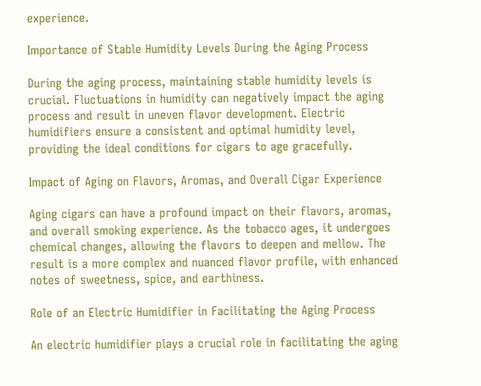experience.

Importance of Stable Humidity Levels During the Aging Process

During the aging process, maintaining stable humidity levels is crucial. Fluctuations in humidity can negatively impact the aging process and result in uneven flavor development. Electric humidifiers ensure a consistent and optimal humidity level, providing the ideal conditions for cigars to age gracefully.

Impact of Aging on Flavors, Aromas, and Overall Cigar Experience

Aging cigars can have a profound impact on their flavors, aromas, and overall smoking experience. As the tobacco ages, it undergoes chemical changes, allowing the flavors to deepen and mellow. The result is a more complex and nuanced flavor profile, with enhanced notes of sweetness, spice, and earthiness.

Role of an Electric Humidifier in Facilitating the Aging Process

An electric humidifier plays a crucial role in facilitating the aging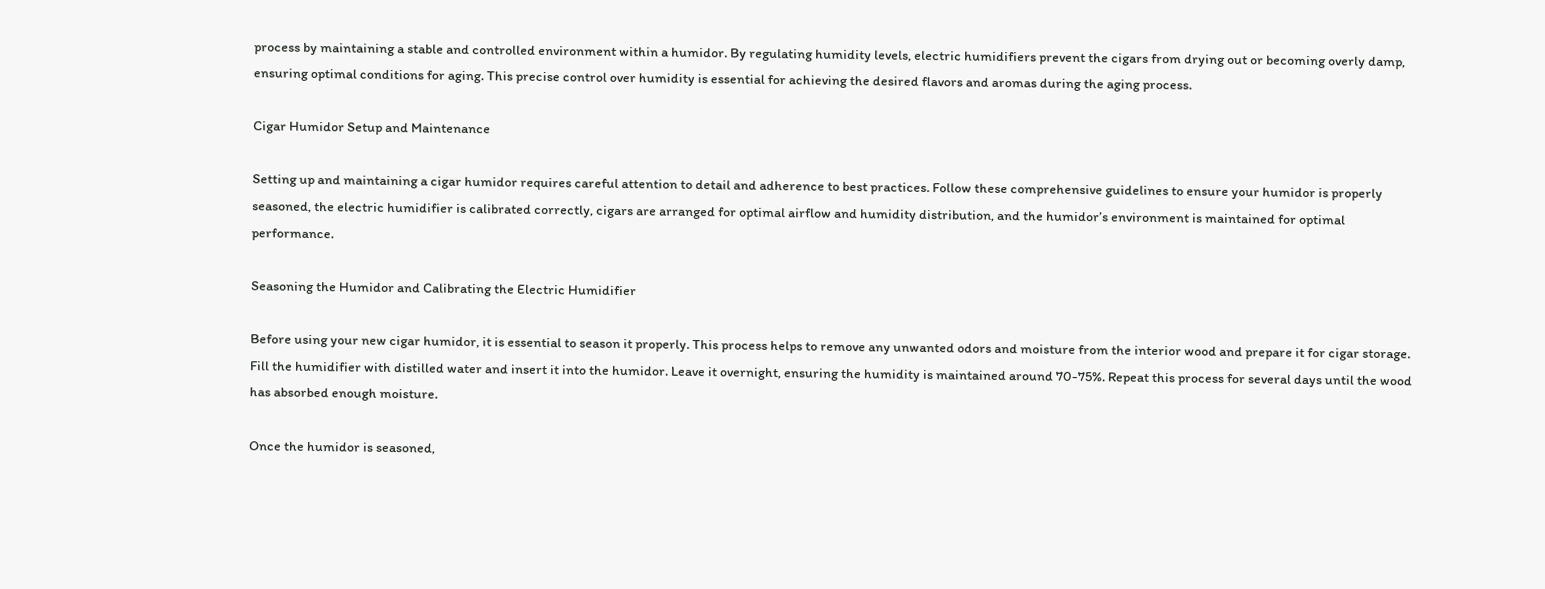process by maintaining a stable and controlled environment within a humidor. By regulating humidity levels, electric humidifiers prevent the cigars from drying out or becoming overly damp, ensuring optimal conditions for aging. This precise control over humidity is essential for achieving the desired flavors and aromas during the aging process.

Cigar Humidor Setup and Maintenance

Setting up and maintaining a cigar humidor requires careful attention to detail and adherence to best practices. Follow these comprehensive guidelines to ensure your humidor is properly seasoned, the electric humidifier is calibrated correctly, cigars are arranged for optimal airflow and humidity distribution, and the humidor’s environment is maintained for optimal performance.

Seasoning the Humidor and Calibrating the Electric Humidifier

Before using your new cigar humidor, it is essential to season it properly. This process helps to remove any unwanted odors and moisture from the interior wood and prepare it for cigar storage. Fill the humidifier with distilled water and insert it into the humidor. Leave it overnight, ensuring the humidity is maintained around 70-75%. Repeat this process for several days until the wood has absorbed enough moisture.

Once the humidor is seasoned,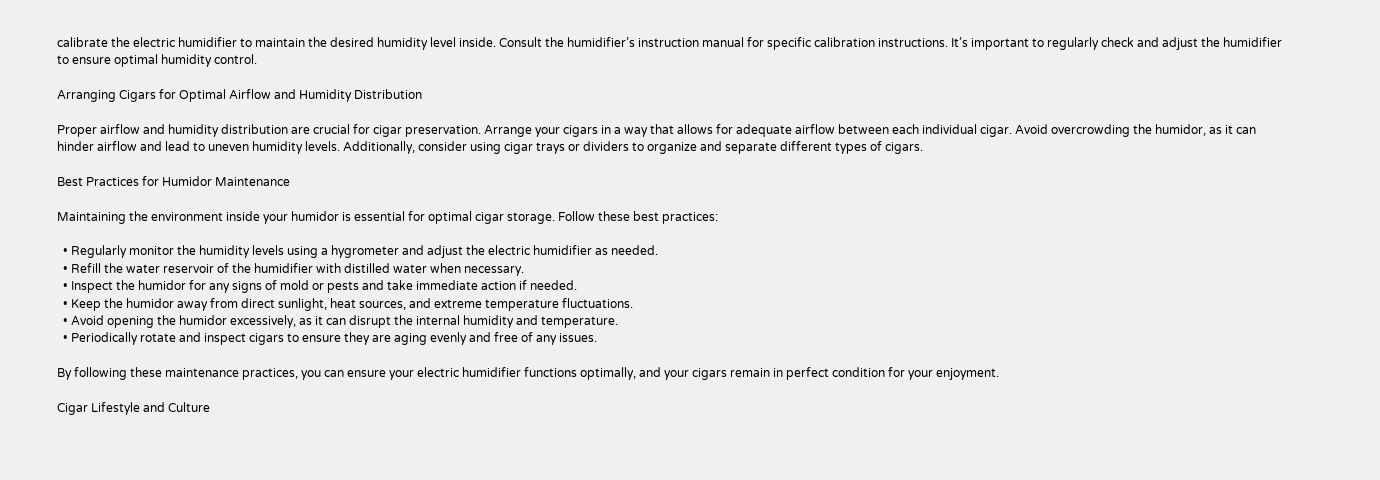calibrate the electric humidifier to maintain the desired humidity level inside. Consult the humidifier’s instruction manual for specific calibration instructions. It’s important to regularly check and adjust the humidifier to ensure optimal humidity control.

Arranging Cigars for Optimal Airflow and Humidity Distribution

Proper airflow and humidity distribution are crucial for cigar preservation. Arrange your cigars in a way that allows for adequate airflow between each individual cigar. Avoid overcrowding the humidor, as it can hinder airflow and lead to uneven humidity levels. Additionally, consider using cigar trays or dividers to organize and separate different types of cigars.

Best Practices for Humidor Maintenance

Maintaining the environment inside your humidor is essential for optimal cigar storage. Follow these best practices:

  • Regularly monitor the humidity levels using a hygrometer and adjust the electric humidifier as needed.
  • Refill the water reservoir of the humidifier with distilled water when necessary.
  • Inspect the humidor for any signs of mold or pests and take immediate action if needed.
  • Keep the humidor away from direct sunlight, heat sources, and extreme temperature fluctuations.
  • Avoid opening the humidor excessively, as it can disrupt the internal humidity and temperature.
  • Periodically rotate and inspect cigars to ensure they are aging evenly and free of any issues.

By following these maintenance practices, you can ensure your electric humidifier functions optimally, and your cigars remain in perfect condition for your enjoyment.

Cigar Lifestyle and Culture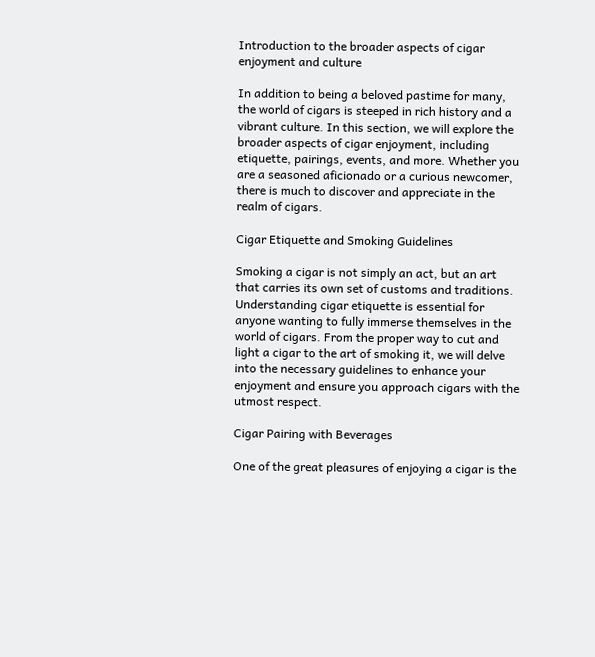Introduction to the broader aspects of cigar enjoyment and culture

In addition to being a beloved pastime for many, the world of cigars is steeped in rich history and a vibrant culture. In this section, we will explore the broader aspects of cigar enjoyment, including etiquette, pairings, events, and more. Whether you are a seasoned aficionado or a curious newcomer, there is much to discover and appreciate in the realm of cigars.

Cigar Etiquette and Smoking Guidelines

Smoking a cigar is not simply an act, but an art that carries its own set of customs and traditions. Understanding cigar etiquette is essential for anyone wanting to fully immerse themselves in the world of cigars. From the proper way to cut and light a cigar to the art of smoking it, we will delve into the necessary guidelines to enhance your enjoyment and ensure you approach cigars with the utmost respect.

Cigar Pairing with Beverages

One of the great pleasures of enjoying a cigar is the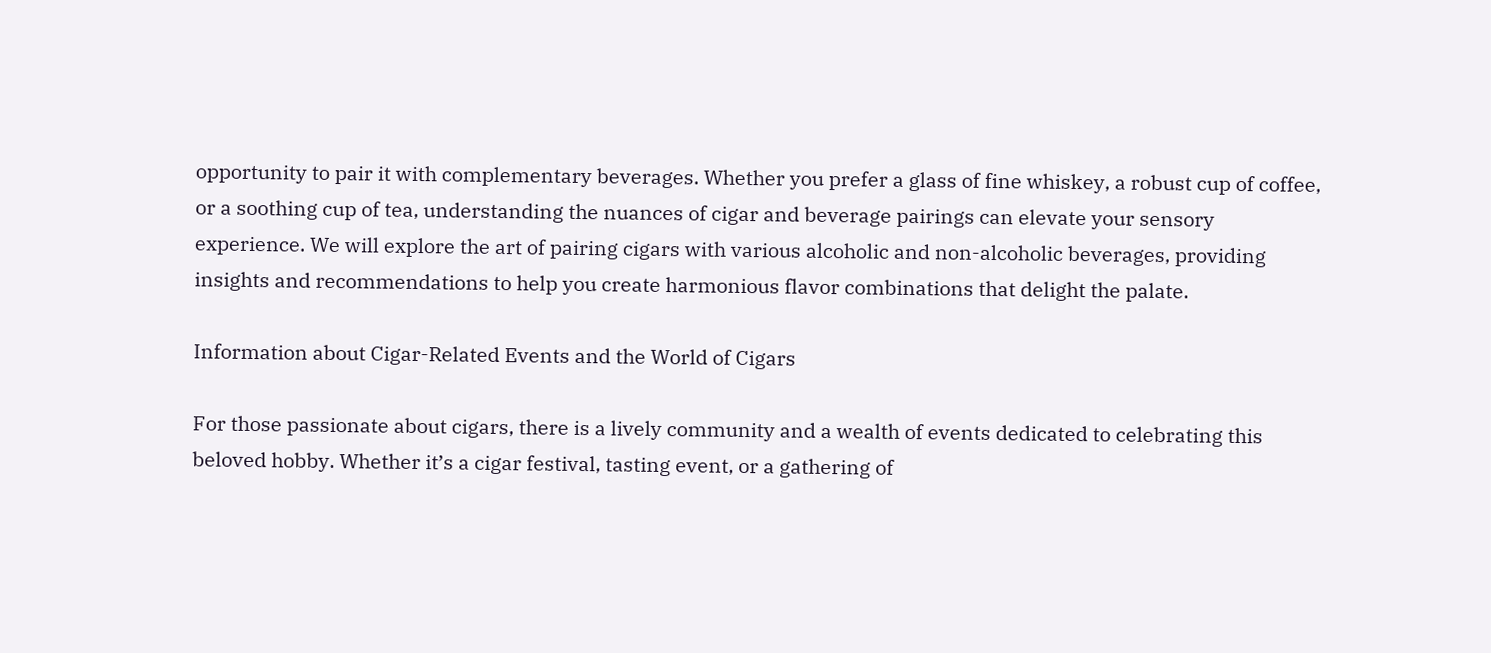opportunity to pair it with complementary beverages. Whether you prefer a glass of fine whiskey, a robust cup of coffee, or a soothing cup of tea, understanding the nuances of cigar and beverage pairings can elevate your sensory experience. We will explore the art of pairing cigars with various alcoholic and non-alcoholic beverages, providing insights and recommendations to help you create harmonious flavor combinations that delight the palate.

Information about Cigar-Related Events and the World of Cigars

For those passionate about cigars, there is a lively community and a wealth of events dedicated to celebrating this beloved hobby. Whether it’s a cigar festival, tasting event, or a gathering of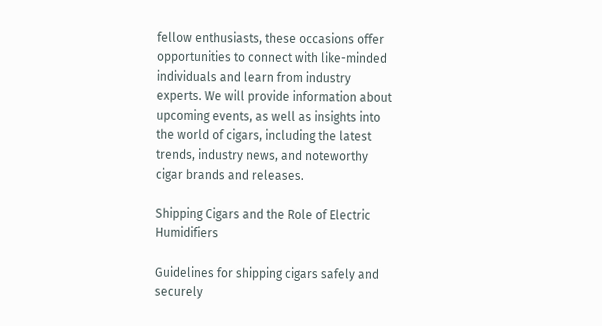fellow enthusiasts, these occasions offer opportunities to connect with like-minded individuals and learn from industry experts. We will provide information about upcoming events, as well as insights into the world of cigars, including the latest trends, industry news, and noteworthy cigar brands and releases.

Shipping Cigars and the Role of Electric Humidifiers

Guidelines for shipping cigars safely and securely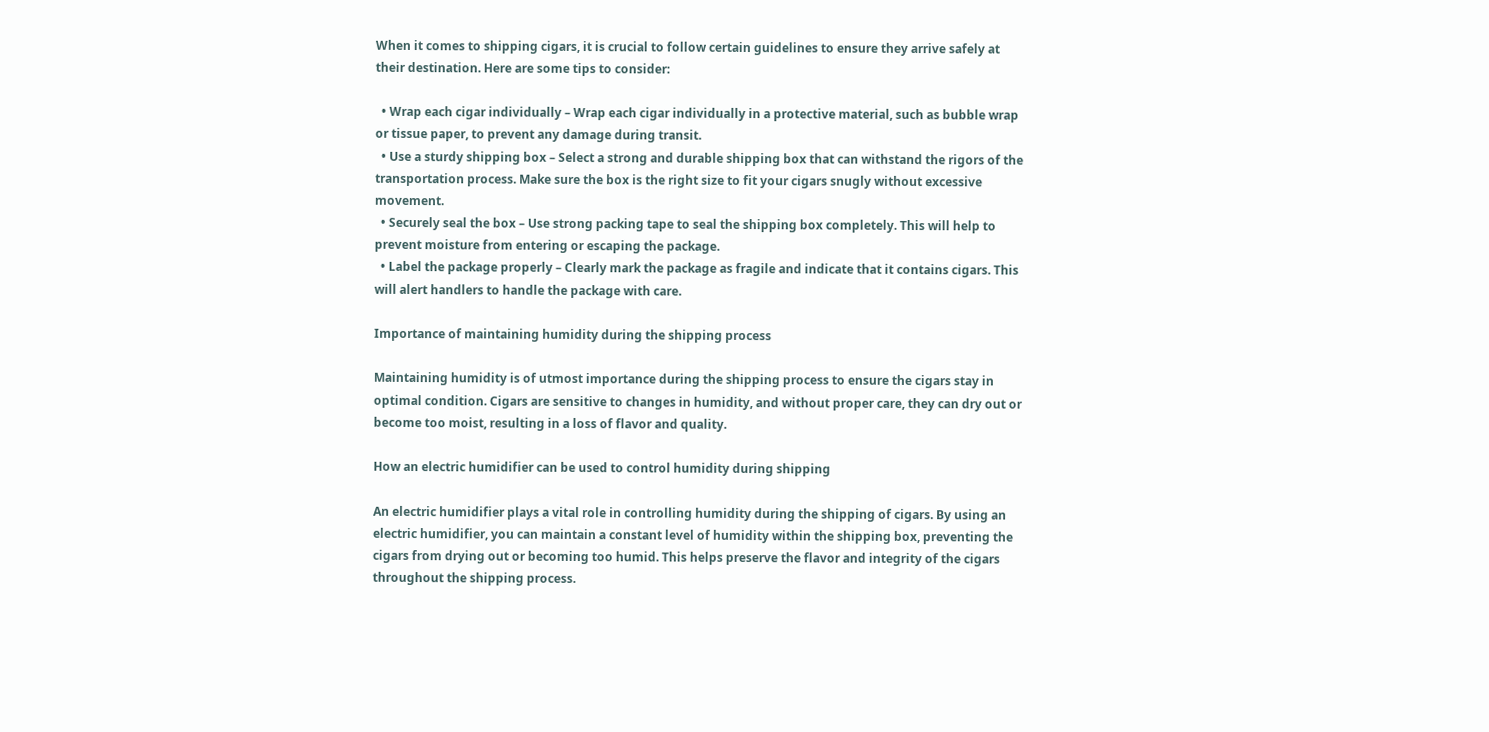When it comes to shipping cigars, it is crucial to follow certain guidelines to ensure they arrive safely at their destination. Here are some tips to consider:

  • Wrap each cigar individually – Wrap each cigar individually in a protective material, such as bubble wrap or tissue paper, to prevent any damage during transit.
  • Use a sturdy shipping box – Select a strong and durable shipping box that can withstand the rigors of the transportation process. Make sure the box is the right size to fit your cigars snugly without excessive movement.
  • Securely seal the box – Use strong packing tape to seal the shipping box completely. This will help to prevent moisture from entering or escaping the package.
  • Label the package properly – Clearly mark the package as fragile and indicate that it contains cigars. This will alert handlers to handle the package with care.

Importance of maintaining humidity during the shipping process

Maintaining humidity is of utmost importance during the shipping process to ensure the cigars stay in optimal condition. Cigars are sensitive to changes in humidity, and without proper care, they can dry out or become too moist, resulting in a loss of flavor and quality.

How an electric humidifier can be used to control humidity during shipping

An electric humidifier plays a vital role in controlling humidity during the shipping of cigars. By using an electric humidifier, you can maintain a constant level of humidity within the shipping box, preventing the cigars from drying out or becoming too humid. This helps preserve the flavor and integrity of the cigars throughout the shipping process.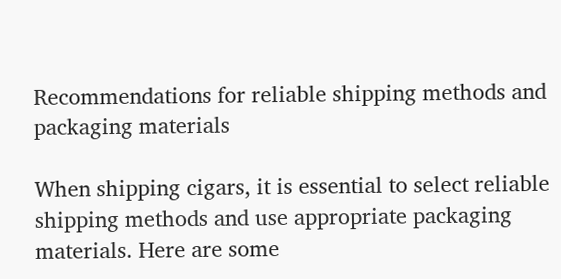Recommendations for reliable shipping methods and packaging materials

When shipping cigars, it is essential to select reliable shipping methods and use appropriate packaging materials. Here are some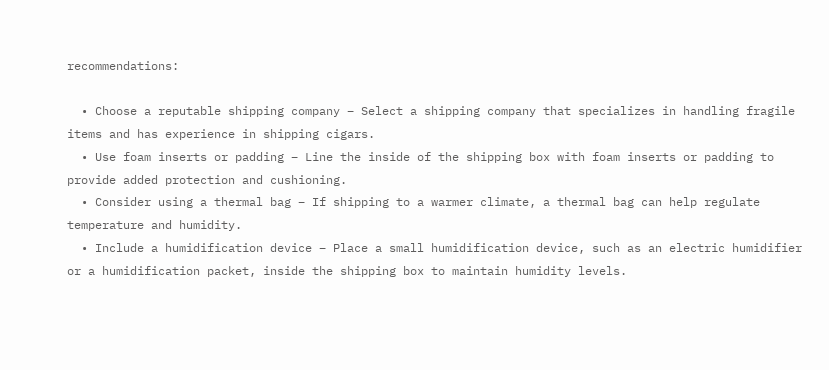recommendations:

  • Choose a reputable shipping company – Select a shipping company that specializes in handling fragile items and has experience in shipping cigars.
  • Use foam inserts or padding – Line the inside of the shipping box with foam inserts or padding to provide added protection and cushioning.
  • Consider using a thermal bag – If shipping to a warmer climate, a thermal bag can help regulate temperature and humidity.
  • Include a humidification device – Place a small humidification device, such as an electric humidifier or a humidification packet, inside the shipping box to maintain humidity levels.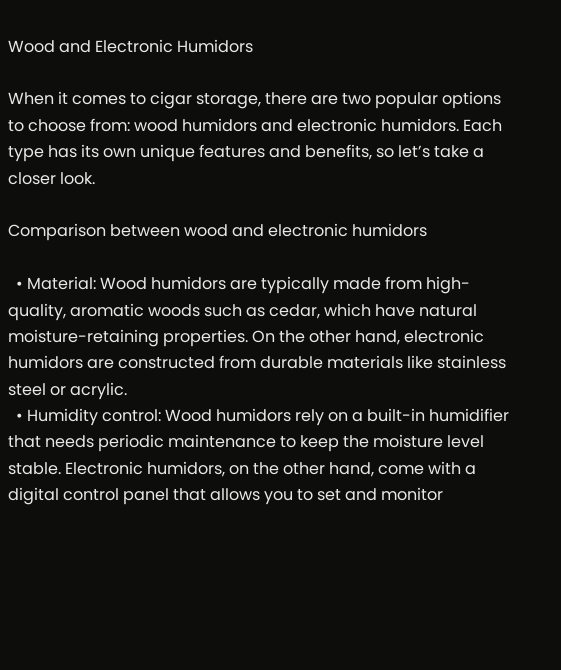Wood and Electronic Humidors

When it comes to cigar storage, there are two popular options to choose from: wood humidors and electronic humidors. Each type has its own unique features and benefits, so let’s take a closer look.

Comparison between wood and electronic humidors

  • Material: Wood humidors are typically made from high-quality, aromatic woods such as cedar, which have natural moisture-retaining properties. On the other hand, electronic humidors are constructed from durable materials like stainless steel or acrylic.
  • Humidity control: Wood humidors rely on a built-in humidifier that needs periodic maintenance to keep the moisture level stable. Electronic humidors, on the other hand, come with a digital control panel that allows you to set and monitor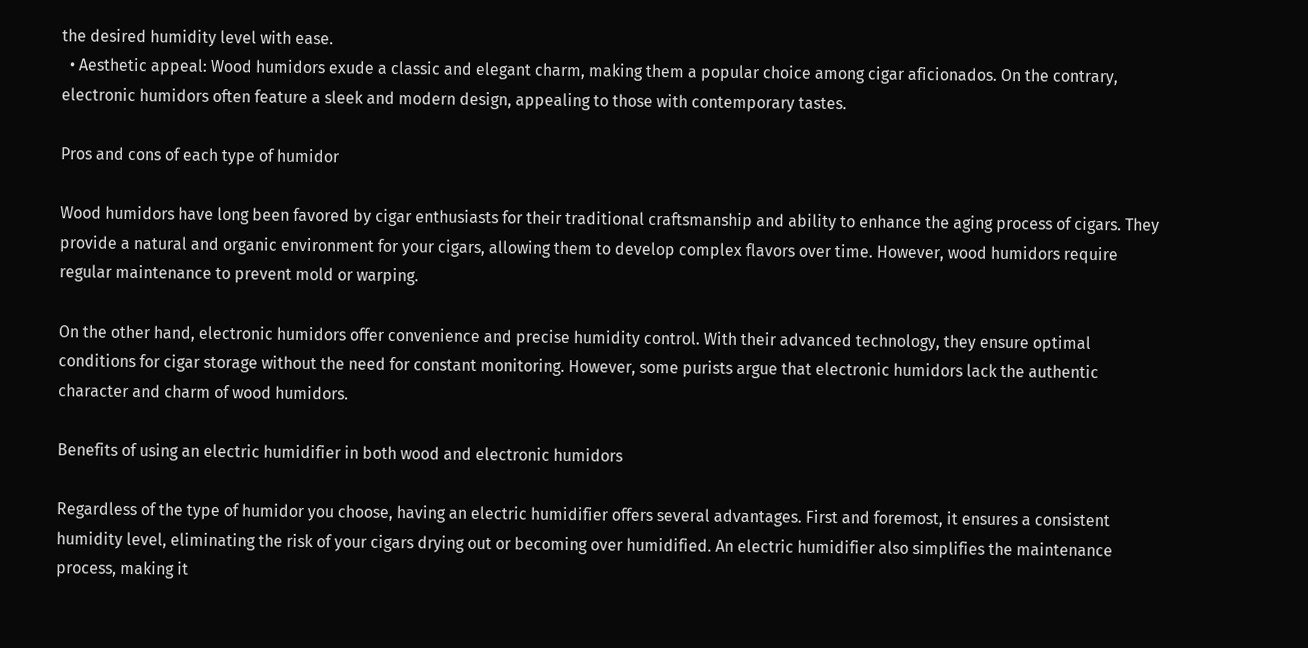the desired humidity level with ease.
  • Aesthetic appeal: Wood humidors exude a classic and elegant charm, making them a popular choice among cigar aficionados. On the contrary, electronic humidors often feature a sleek and modern design, appealing to those with contemporary tastes.

Pros and cons of each type of humidor

Wood humidors have long been favored by cigar enthusiasts for their traditional craftsmanship and ability to enhance the aging process of cigars. They provide a natural and organic environment for your cigars, allowing them to develop complex flavors over time. However, wood humidors require regular maintenance to prevent mold or warping.

On the other hand, electronic humidors offer convenience and precise humidity control. With their advanced technology, they ensure optimal conditions for cigar storage without the need for constant monitoring. However, some purists argue that electronic humidors lack the authentic character and charm of wood humidors.

Benefits of using an electric humidifier in both wood and electronic humidors

Regardless of the type of humidor you choose, having an electric humidifier offers several advantages. First and foremost, it ensures a consistent humidity level, eliminating the risk of your cigars drying out or becoming over humidified. An electric humidifier also simplifies the maintenance process, making it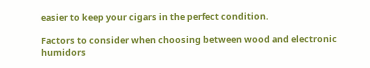easier to keep your cigars in the perfect condition.

Factors to consider when choosing between wood and electronic humidors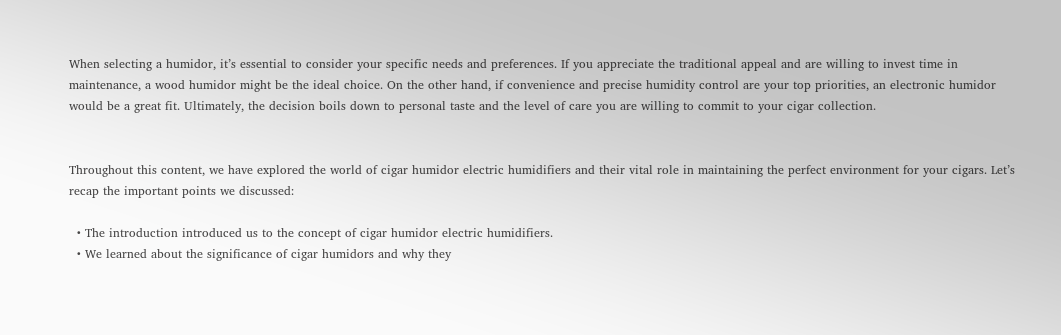When selecting a humidor, it’s essential to consider your specific needs and preferences. If you appreciate the traditional appeal and are willing to invest time in maintenance, a wood humidor might be the ideal choice. On the other hand, if convenience and precise humidity control are your top priorities, an electronic humidor would be a great fit. Ultimately, the decision boils down to personal taste and the level of care you are willing to commit to your cigar collection.


Throughout this content, we have explored the world of cigar humidor electric humidifiers and their vital role in maintaining the perfect environment for your cigars. Let’s recap the important points we discussed:

  • The introduction introduced us to the concept of cigar humidor electric humidifiers.
  • We learned about the significance of cigar humidors and why they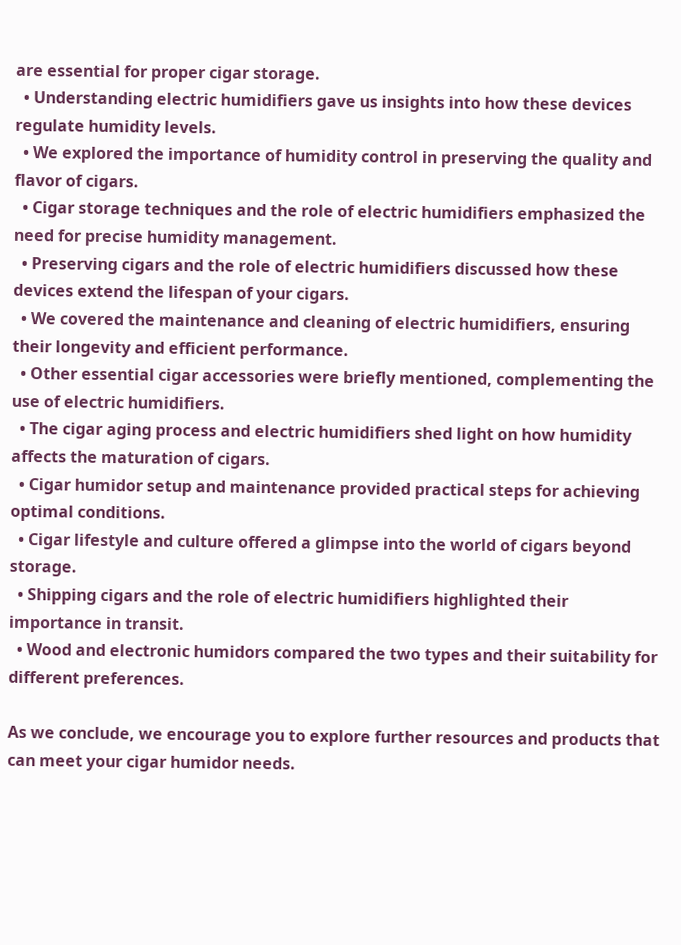are essential for proper cigar storage.
  • Understanding electric humidifiers gave us insights into how these devices regulate humidity levels.
  • We explored the importance of humidity control in preserving the quality and flavor of cigars.
  • Cigar storage techniques and the role of electric humidifiers emphasized the need for precise humidity management.
  • Preserving cigars and the role of electric humidifiers discussed how these devices extend the lifespan of your cigars.
  • We covered the maintenance and cleaning of electric humidifiers, ensuring their longevity and efficient performance.
  • Other essential cigar accessories were briefly mentioned, complementing the use of electric humidifiers.
  • The cigar aging process and electric humidifiers shed light on how humidity affects the maturation of cigars.
  • Cigar humidor setup and maintenance provided practical steps for achieving optimal conditions.
  • Cigar lifestyle and culture offered a glimpse into the world of cigars beyond storage.
  • Shipping cigars and the role of electric humidifiers highlighted their importance in transit.
  • Wood and electronic humidors compared the two types and their suitability for different preferences.

As we conclude, we encourage you to explore further resources and products that can meet your cigar humidor needs.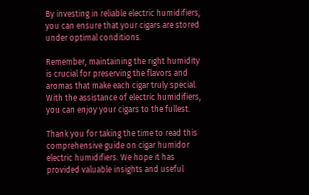By investing in reliable electric humidifiers, you can ensure that your cigars are stored under optimal conditions.

Remember, maintaining the right humidity is crucial for preserving the flavors and aromas that make each cigar truly special. With the assistance of electric humidifiers, you can enjoy your cigars to the fullest.

Thank you for taking the time to read this comprehensive guide on cigar humidor electric humidifiers. We hope it has provided valuable insights and useful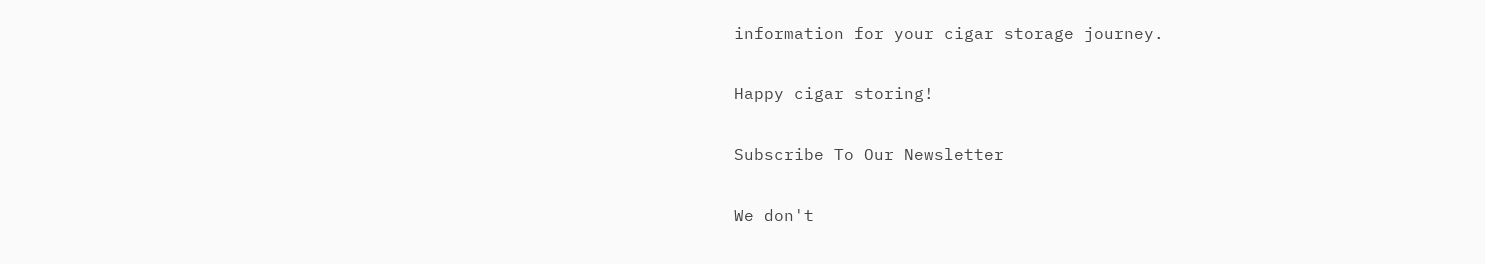information for your cigar storage journey.

Happy cigar storing!

Subscribe To Our Newsletter

We don't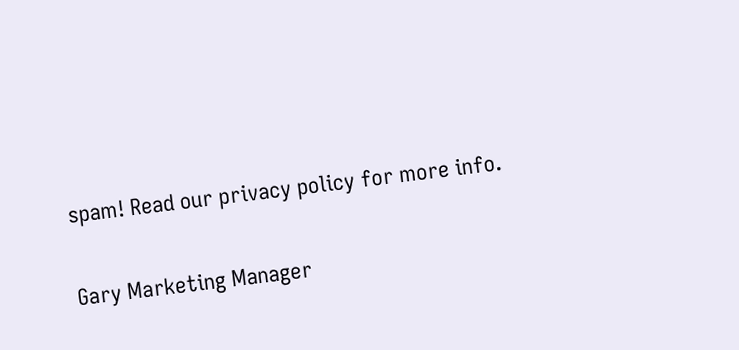spam! Read our privacy policy for more info.

Gary Marketing Manager